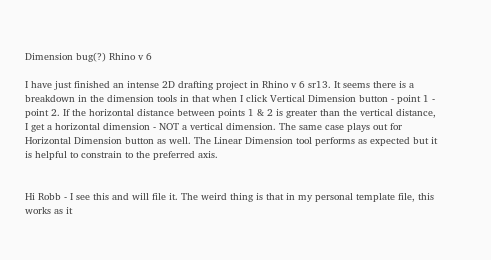Dimension bug(?) Rhino v 6

I have just finished an intense 2D drafting project in Rhino v 6 sr13. It seems there is a breakdown in the dimension tools in that when I click Vertical Dimension button - point 1 - point 2. If the horizontal distance between points 1 & 2 is greater than the vertical distance, I get a horizontal dimension - NOT a vertical dimension. The same case plays out for Horizontal Dimension button as well. The Linear Dimension tool performs as expected but it is helpful to constrain to the preferred axis.


Hi Robb - I see this and will file it. The weird thing is that in my personal template file, this works as it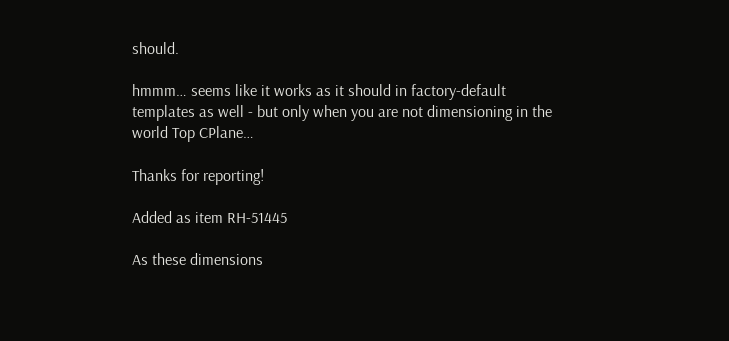should.

hmmm… seems like it works as it should in factory-default templates as well - but only when you are not dimensioning in the world Top CPlane…

Thanks for reporting!

Added as item RH-51445

As these dimensions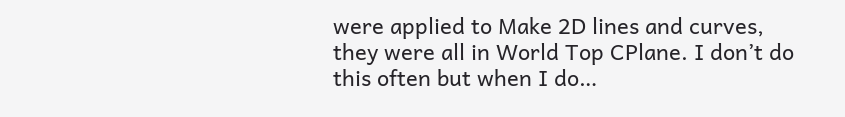were applied to Make 2D lines and curves, they were all in World Top CPlane. I don’t do this often but when I do…